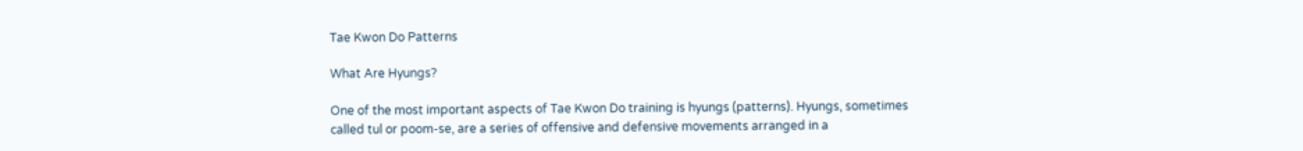Tae Kwon Do Patterns

What Are Hyungs?

One of the most important aspects of Tae Kwon Do training is hyungs (patterns). Hyungs, sometimes called tul or poom-se, are a series of offensive and defensive movements arranged in a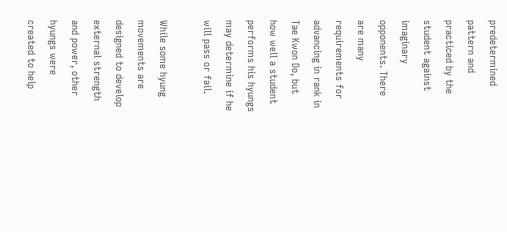predetermined pattern and practiced by the student against imaginary opponents. There are many requirements for advancing in rank in Tae Kwon Do, but how well a student performs his hyungs may determine if he will pass or fail.

While some hyung movements are designed to develop external strength and power, other hyungs were created to help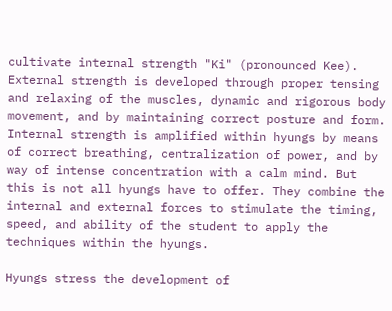cultivate internal strength "Ki" (pronounced Kee). External strength is developed through proper tensing and relaxing of the muscles, dynamic and rigorous body movement, and by maintaining correct posture and form. Internal strength is amplified within hyungs by means of correct breathing, centralization of power, and by way of intense concentration with a calm mind. But this is not all hyungs have to offer. They combine the internal and external forces to stimulate the timing, speed, and ability of the student to apply the techniques within the hyungs.

Hyungs stress the development of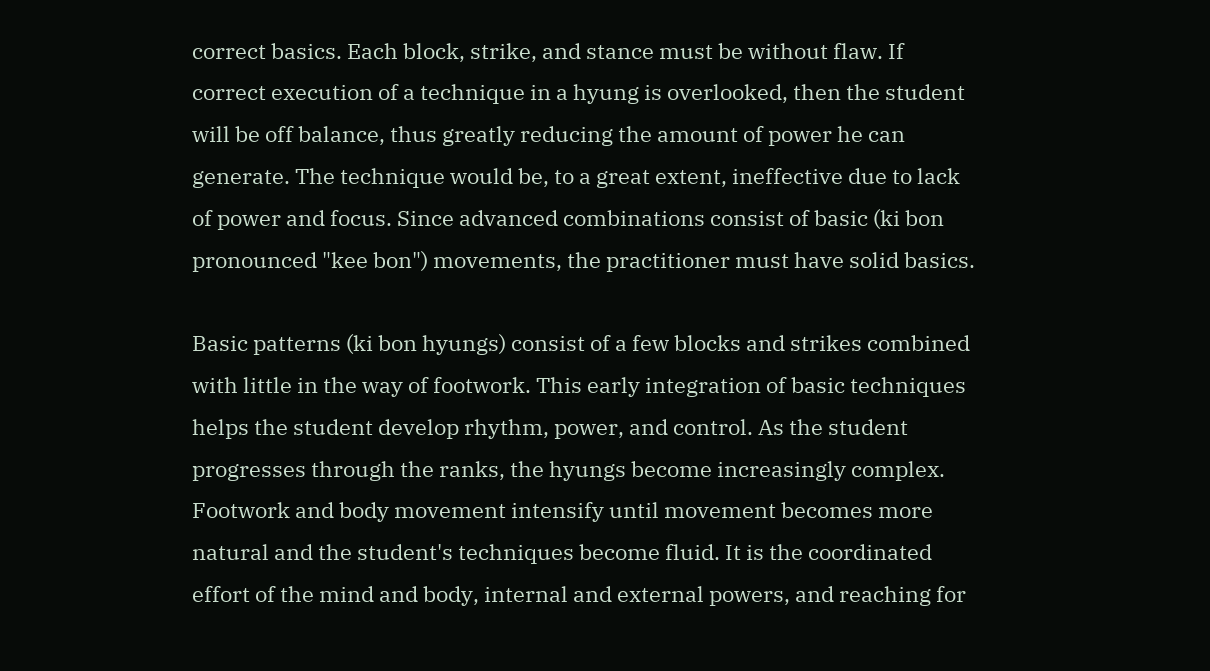correct basics. Each block, strike, and stance must be without flaw. If correct execution of a technique in a hyung is overlooked, then the student will be off balance, thus greatly reducing the amount of power he can generate. The technique would be, to a great extent, ineffective due to lack of power and focus. Since advanced combinations consist of basic (ki bon pronounced "kee bon") movements, the practitioner must have solid basics.

Basic patterns (ki bon hyungs) consist of a few blocks and strikes combined with little in the way of footwork. This early integration of basic techniques helps the student develop rhythm, power, and control. As the student progresses through the ranks, the hyungs become increasingly complex. Footwork and body movement intensify until movement becomes more natural and the student's techniques become fluid. It is the coordinated effort of the mind and body, internal and external powers, and reaching for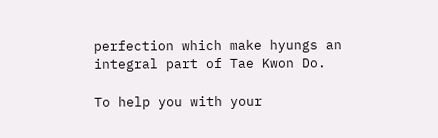perfection which make hyungs an integral part of Tae Kwon Do.

To help you with your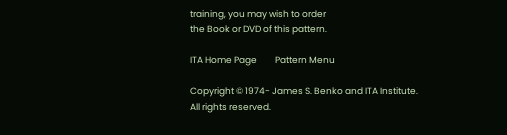training, you may wish to order
the Book or DVD of this pattern.

ITA Home Page         Pattern Menu

Copyright © 1974- James S. Benko and ITA Institute.
All rights reserved.